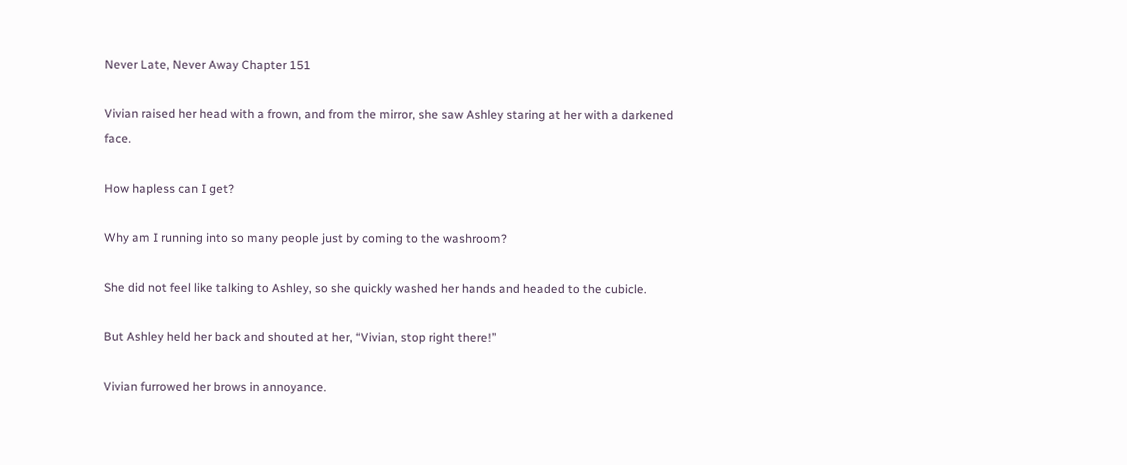Never Late, Never Away Chapter 151

Vivian raised her head with a frown, and from the mirror, she saw Ashley staring at her with a darkened face.

How hapless can I get?

Why am I running into so many people just by coming to the washroom?

She did not feel like talking to Ashley, so she quickly washed her hands and headed to the cubicle.

But Ashley held her back and shouted at her, “Vivian, stop right there!”

Vivian furrowed her brows in annoyance.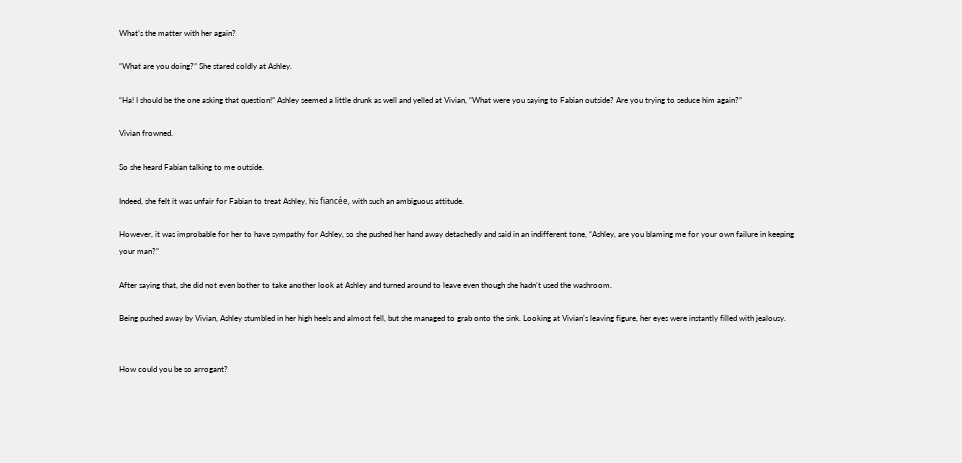What’s the matter with her again?

“What are you doing?” She stared coldly at Ashley.

“Ha! I should be the one asking that question!” Ashley seemed a little drunk as well and yelled at Vivian, “What were you saying to Fabian outside? Are you trying to seduce him again?”

Vivian frowned.

So she heard Fabian talking to me outside.

Indeed, she felt it was unfair for Fabian to treat Ashley, his fiancée, with such an ambiguous attitude.

However, it was improbable for her to have sympathy for Ashley, so she pushed her hand away detachedly and said in an indifferent tone, “Ashley, are you blaming me for your own failure in keeping your man?”

After saying that, she did not even bother to take another look at Ashley and turned around to leave even though she hadn’t used the washroom.

Being pushed away by Vivian, Ashley stumbled in her high heels and almost fell, but she managed to grab onto the sink. Looking at Vivian’s leaving figure, her eyes were instantly filled with jealousy.


How could you be so arrogant?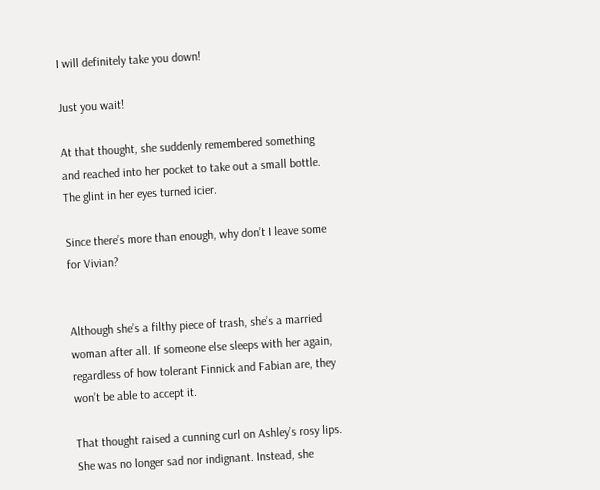I will definitely take you down!

Just you wait!

At that thought, she suddenly remembered something and reached into her pocket to take out a small bottle. The glint in her eyes turned icier.

Since there’s more than enough, why don’t I leave some for Vivian?


Although she’s a filthy piece of trash, she’s a married woman after all. If someone else sleeps with her again, regardless of how tolerant Finnick and Fabian are, they won’t be able to accept it.

That thought raised a cunning curl on Ashley’s rosy lips. She was no longer sad nor indignant. Instead, she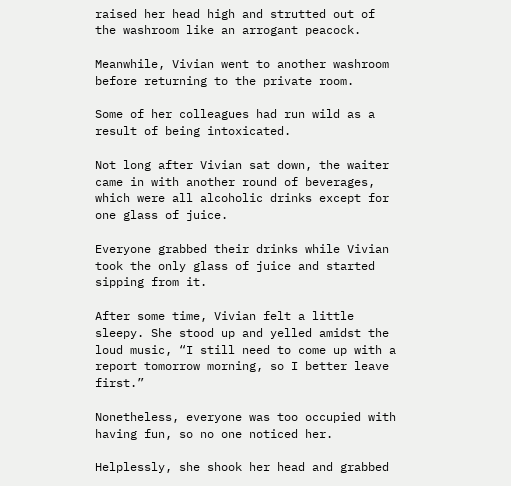raised her head high and strutted out of the washroom like an arrogant peacock.

Meanwhile, Vivian went to another washroom before returning to the private room.

Some of her colleagues had run wild as a result of being intoxicated.

Not long after Vivian sat down, the waiter came in with another round of beverages, which were all alcoholic drinks except for one glass of juice.

Everyone grabbed their drinks while Vivian took the only glass of juice and started sipping from it.

After some time, Vivian felt a little sleepy. She stood up and yelled amidst the loud music, “I still need to come up with a report tomorrow morning, so I better leave first.”

Nonetheless, everyone was too occupied with having fun, so no one noticed her.

Helplessly, she shook her head and grabbed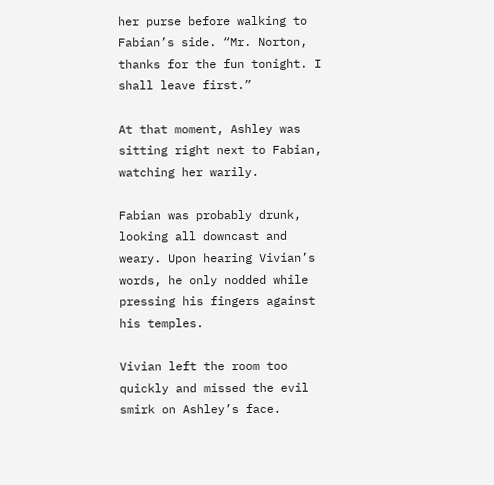her purse before walking to Fabian’s side. “Mr. Norton, thanks for the fun tonight. I shall leave first.”

At that moment, Ashley was sitting right next to Fabian, watching her warily.

Fabian was probably drunk, looking all downcast and weary. Upon hearing Vivian’s words, he only nodded while pressing his fingers against his temples.

Vivian left the room too quickly and missed the evil smirk on Ashley’s face.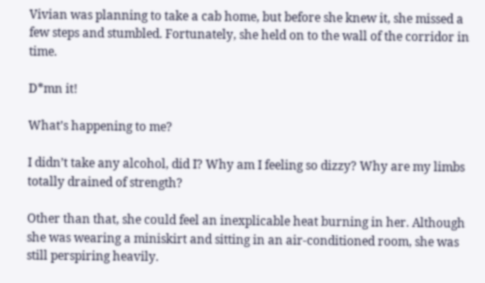Vivian was planning to take a cab home, but before she knew it, she missed a few steps and stumbled. Fortunately, she held on to the wall of the corridor in time.

D*mn it!

What’s happening to me?

I didn’t take any alcohol, did I? Why am I feeling so dizzy? Why are my limbs totally drained of strength?

Other than that, she could feel an inexplicable heat burning in her. Although she was wearing a miniskirt and sitting in an air-conditioned room, she was still perspiring heavily.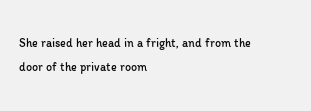She raised her head in a fright, and from the door of the private room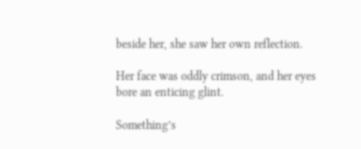beside her, she saw her own reflection.

Her face was oddly crimson, and her eyes bore an enticing glint.

Something’s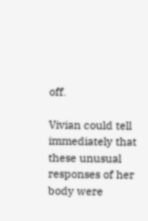off.

Vivian could tell immediately that these unusual responses of her body were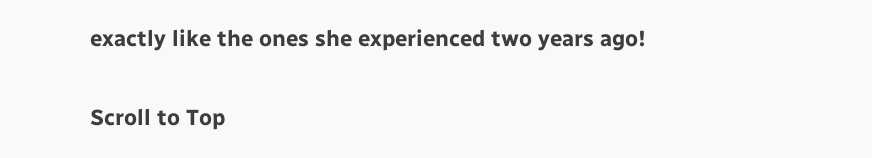exactly like the ones she experienced two years ago!

Scroll to Top